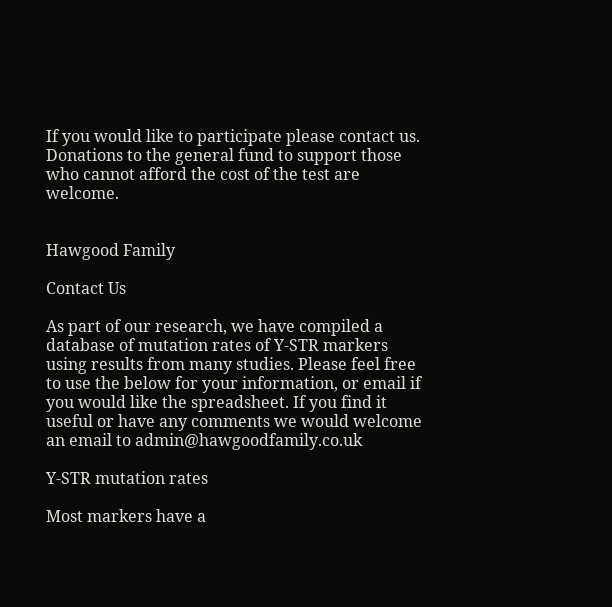If you would like to participate please contact us. Donations to the general fund to support those who cannot afford the cost of the test are welcome.


Hawgood Family

Contact Us

As part of our research, we have compiled a database of mutation rates of Y-STR markers using results from many studies. Please feel free to use the below for your information, or email if you would like the spreadsheet. If you find it useful or have any comments we would welcome an email to admin@hawgoodfamily.co.uk

Y-STR mutation rates

Most markers have a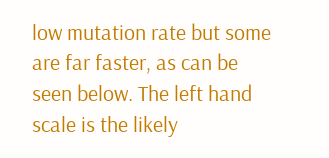low mutation rate but some are far faster, as can be seen below. The left hand scale is the likely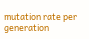mutation rate per generation